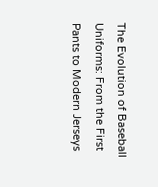The Evolution of Baseball Uniforms: From the First Pants to Modern Jerseys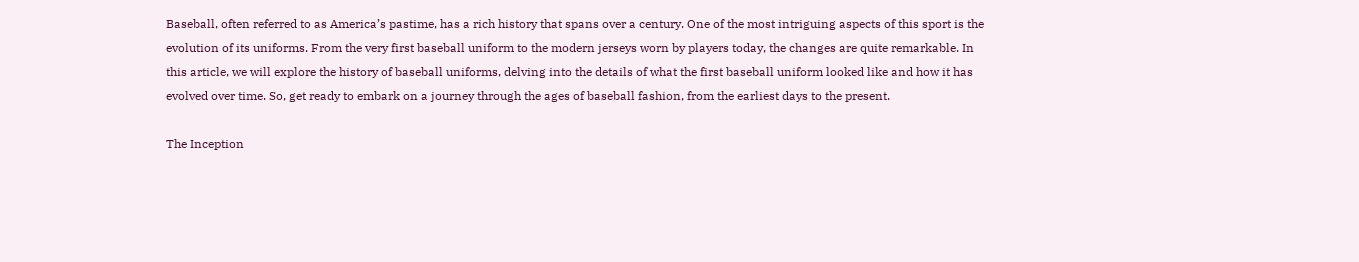Baseball, often referred to as America’s pastime, has a rich history that spans over a century. One of the most intriguing aspects of this sport is the evolution of its uniforms. From the very first baseball uniform to the modern jerseys worn by players today, the changes are quite remarkable. In this article, we will explore the history of baseball uniforms, delving into the details of what the first baseball uniform looked like and how it has evolved over time. So, get ready to embark on a journey through the ages of baseball fashion, from the earliest days to the present.

The Inception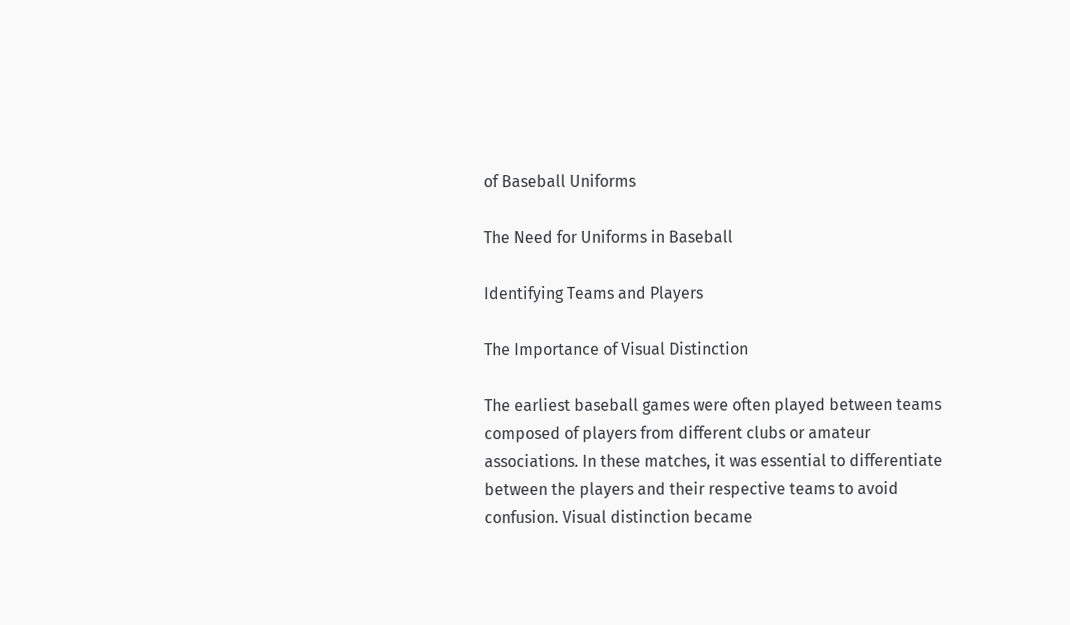of Baseball Uniforms

The Need for Uniforms in Baseball

Identifying Teams and Players

The Importance of Visual Distinction

The earliest baseball games were often played between teams composed of players from different clubs or amateur associations. In these matches, it was essential to differentiate between the players and their respective teams to avoid confusion. Visual distinction became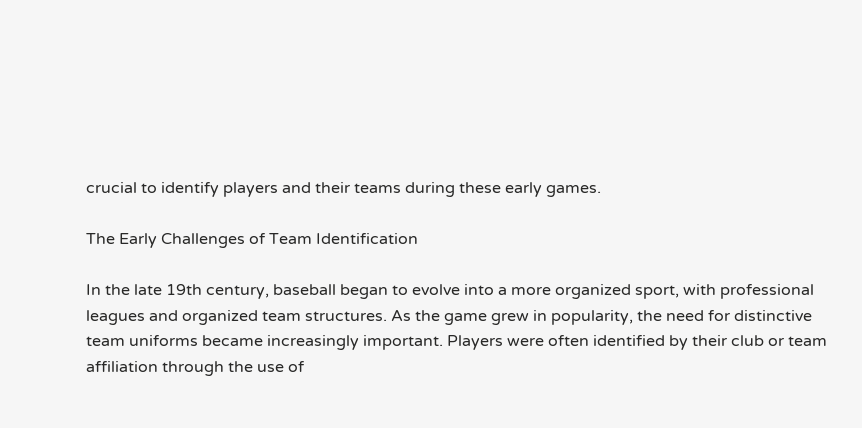crucial to identify players and their teams during these early games.

The Early Challenges of Team Identification

In the late 19th century, baseball began to evolve into a more organized sport, with professional leagues and organized team structures. As the game grew in popularity, the need for distinctive team uniforms became increasingly important. Players were often identified by their club or team affiliation through the use of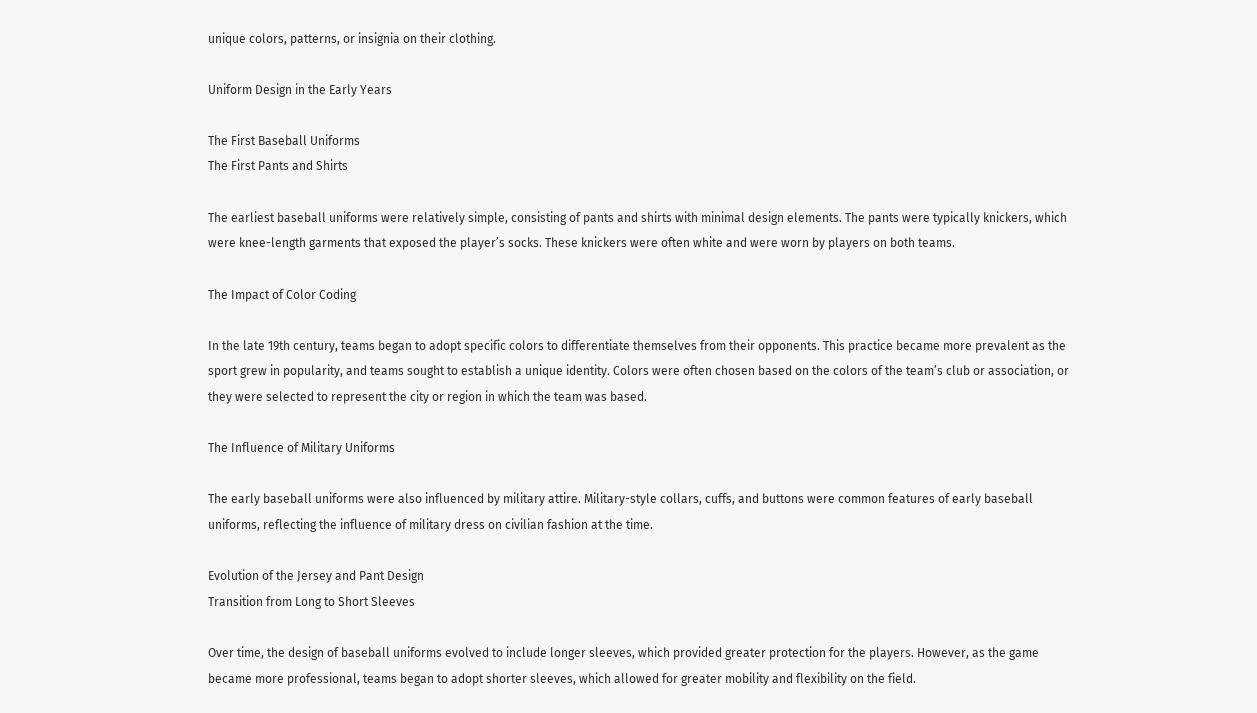unique colors, patterns, or insignia on their clothing.

Uniform Design in the Early Years

The First Baseball Uniforms
The First Pants and Shirts

The earliest baseball uniforms were relatively simple, consisting of pants and shirts with minimal design elements. The pants were typically knickers, which were knee-length garments that exposed the player’s socks. These knickers were often white and were worn by players on both teams.

The Impact of Color Coding

In the late 19th century, teams began to adopt specific colors to differentiate themselves from their opponents. This practice became more prevalent as the sport grew in popularity, and teams sought to establish a unique identity. Colors were often chosen based on the colors of the team’s club or association, or they were selected to represent the city or region in which the team was based.

The Influence of Military Uniforms

The early baseball uniforms were also influenced by military attire. Military-style collars, cuffs, and buttons were common features of early baseball uniforms, reflecting the influence of military dress on civilian fashion at the time.

Evolution of the Jersey and Pant Design
Transition from Long to Short Sleeves

Over time, the design of baseball uniforms evolved to include longer sleeves, which provided greater protection for the players. However, as the game became more professional, teams began to adopt shorter sleeves, which allowed for greater mobility and flexibility on the field.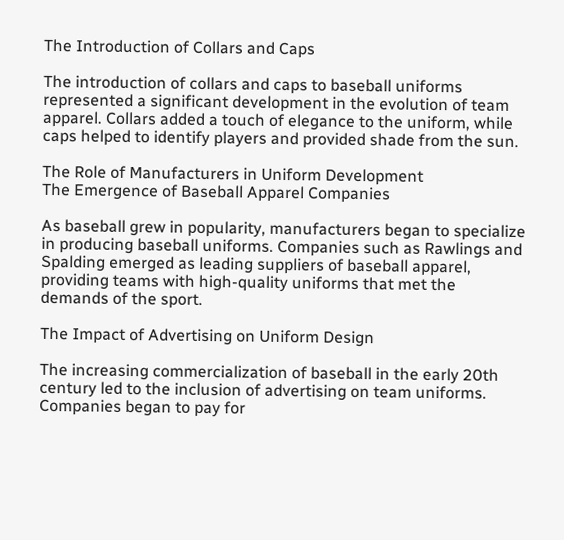The Introduction of Collars and Caps

The introduction of collars and caps to baseball uniforms represented a significant development in the evolution of team apparel. Collars added a touch of elegance to the uniform, while caps helped to identify players and provided shade from the sun.

The Role of Manufacturers in Uniform Development
The Emergence of Baseball Apparel Companies

As baseball grew in popularity, manufacturers began to specialize in producing baseball uniforms. Companies such as Rawlings and Spalding emerged as leading suppliers of baseball apparel, providing teams with high-quality uniforms that met the demands of the sport.

The Impact of Advertising on Uniform Design

The increasing commercialization of baseball in the early 20th century led to the inclusion of advertising on team uniforms. Companies began to pay for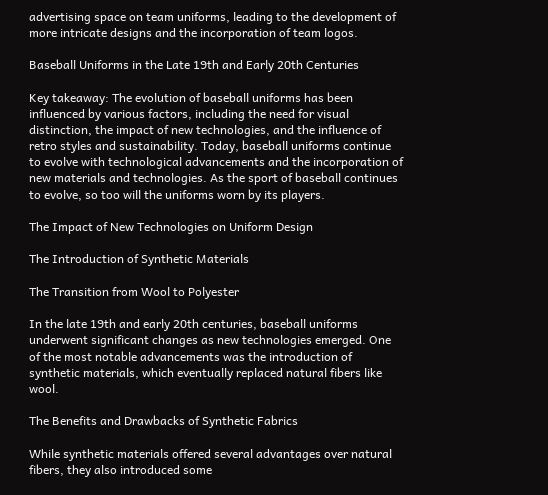advertising space on team uniforms, leading to the development of more intricate designs and the incorporation of team logos.

Baseball Uniforms in the Late 19th and Early 20th Centuries

Key takeaway: The evolution of baseball uniforms has been influenced by various factors, including the need for visual distinction, the impact of new technologies, and the influence of retro styles and sustainability. Today, baseball uniforms continue to evolve with technological advancements and the incorporation of new materials and technologies. As the sport of baseball continues to evolve, so too will the uniforms worn by its players.

The Impact of New Technologies on Uniform Design

The Introduction of Synthetic Materials

The Transition from Wool to Polyester

In the late 19th and early 20th centuries, baseball uniforms underwent significant changes as new technologies emerged. One of the most notable advancements was the introduction of synthetic materials, which eventually replaced natural fibers like wool.

The Benefits and Drawbacks of Synthetic Fabrics

While synthetic materials offered several advantages over natural fibers, they also introduced some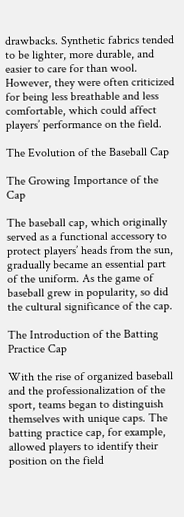drawbacks. Synthetic fabrics tended to be lighter, more durable, and easier to care for than wool. However, they were often criticized for being less breathable and less comfortable, which could affect players’ performance on the field.

The Evolution of the Baseball Cap

The Growing Importance of the Cap

The baseball cap, which originally served as a functional accessory to protect players’ heads from the sun, gradually became an essential part of the uniform. As the game of baseball grew in popularity, so did the cultural significance of the cap.

The Introduction of the Batting Practice Cap

With the rise of organized baseball and the professionalization of the sport, teams began to distinguish themselves with unique caps. The batting practice cap, for example, allowed players to identify their position on the field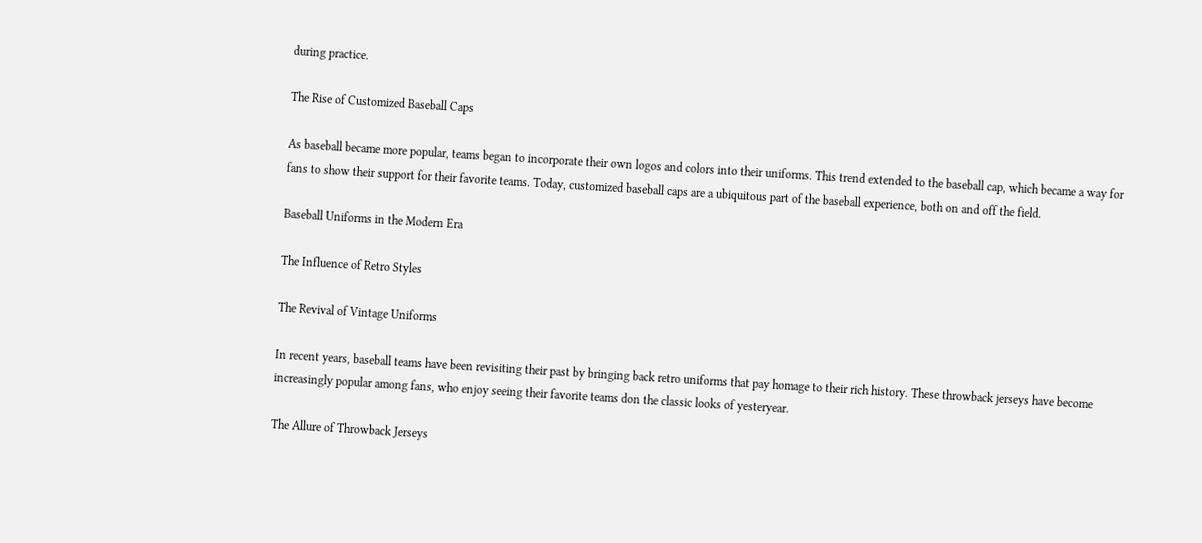during practice.

The Rise of Customized Baseball Caps

As baseball became more popular, teams began to incorporate their own logos and colors into their uniforms. This trend extended to the baseball cap, which became a way for fans to show their support for their favorite teams. Today, customized baseball caps are a ubiquitous part of the baseball experience, both on and off the field.

Baseball Uniforms in the Modern Era

The Influence of Retro Styles

The Revival of Vintage Uniforms

In recent years, baseball teams have been revisiting their past by bringing back retro uniforms that pay homage to their rich history. These throwback jerseys have become increasingly popular among fans, who enjoy seeing their favorite teams don the classic looks of yesteryear.

The Allure of Throwback Jerseys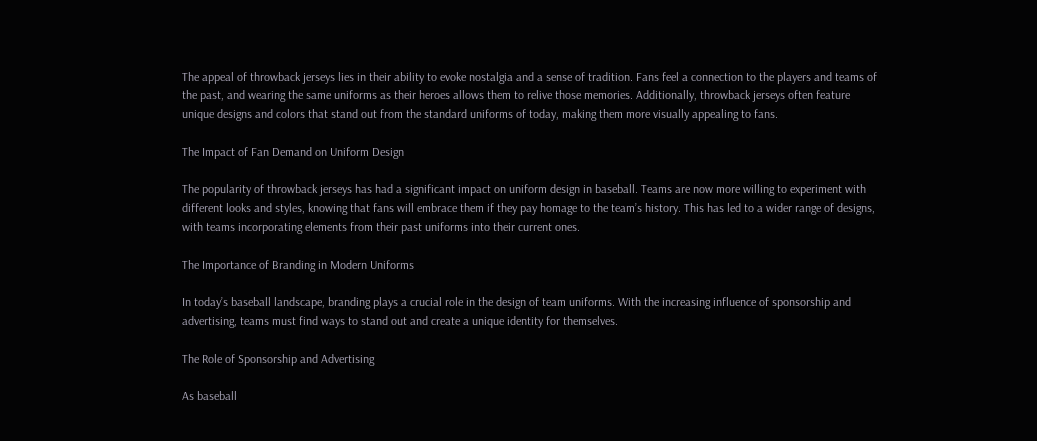The appeal of throwback jerseys lies in their ability to evoke nostalgia and a sense of tradition. Fans feel a connection to the players and teams of the past, and wearing the same uniforms as their heroes allows them to relive those memories. Additionally, throwback jerseys often feature unique designs and colors that stand out from the standard uniforms of today, making them more visually appealing to fans.

The Impact of Fan Demand on Uniform Design

The popularity of throwback jerseys has had a significant impact on uniform design in baseball. Teams are now more willing to experiment with different looks and styles, knowing that fans will embrace them if they pay homage to the team’s history. This has led to a wider range of designs, with teams incorporating elements from their past uniforms into their current ones.

The Importance of Branding in Modern Uniforms

In today’s baseball landscape, branding plays a crucial role in the design of team uniforms. With the increasing influence of sponsorship and advertising, teams must find ways to stand out and create a unique identity for themselves.

The Role of Sponsorship and Advertising

As baseball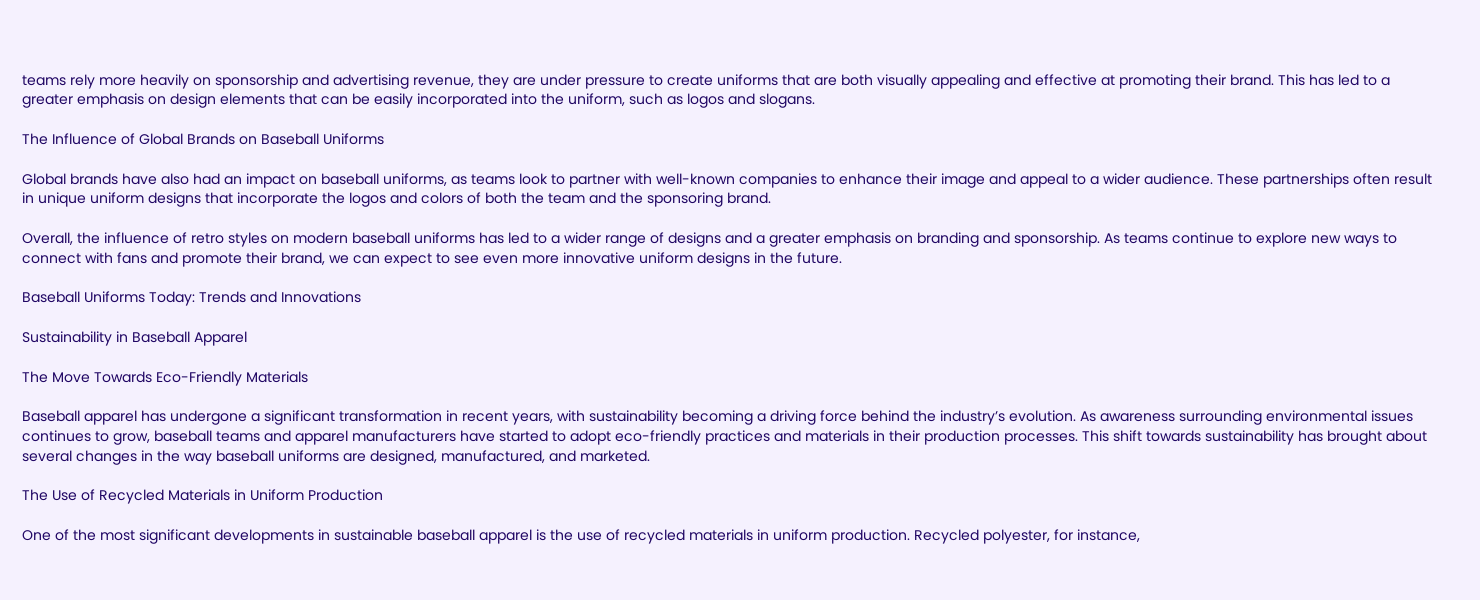teams rely more heavily on sponsorship and advertising revenue, they are under pressure to create uniforms that are both visually appealing and effective at promoting their brand. This has led to a greater emphasis on design elements that can be easily incorporated into the uniform, such as logos and slogans.

The Influence of Global Brands on Baseball Uniforms

Global brands have also had an impact on baseball uniforms, as teams look to partner with well-known companies to enhance their image and appeal to a wider audience. These partnerships often result in unique uniform designs that incorporate the logos and colors of both the team and the sponsoring brand.

Overall, the influence of retro styles on modern baseball uniforms has led to a wider range of designs and a greater emphasis on branding and sponsorship. As teams continue to explore new ways to connect with fans and promote their brand, we can expect to see even more innovative uniform designs in the future.

Baseball Uniforms Today: Trends and Innovations

Sustainability in Baseball Apparel

The Move Towards Eco-Friendly Materials

Baseball apparel has undergone a significant transformation in recent years, with sustainability becoming a driving force behind the industry’s evolution. As awareness surrounding environmental issues continues to grow, baseball teams and apparel manufacturers have started to adopt eco-friendly practices and materials in their production processes. This shift towards sustainability has brought about several changes in the way baseball uniforms are designed, manufactured, and marketed.

The Use of Recycled Materials in Uniform Production

One of the most significant developments in sustainable baseball apparel is the use of recycled materials in uniform production. Recycled polyester, for instance,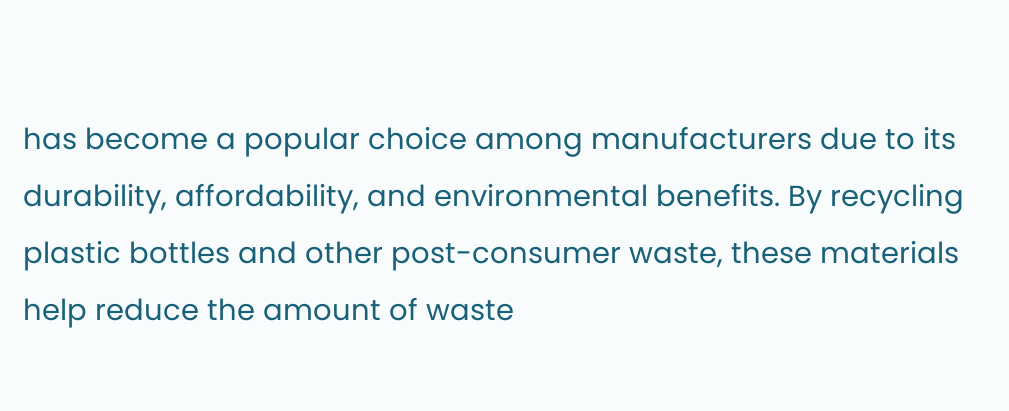has become a popular choice among manufacturers due to its durability, affordability, and environmental benefits. By recycling plastic bottles and other post-consumer waste, these materials help reduce the amount of waste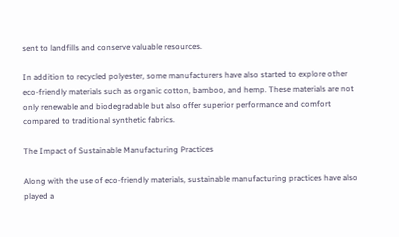sent to landfills and conserve valuable resources.

In addition to recycled polyester, some manufacturers have also started to explore other eco-friendly materials such as organic cotton, bamboo, and hemp. These materials are not only renewable and biodegradable but also offer superior performance and comfort compared to traditional synthetic fabrics.

The Impact of Sustainable Manufacturing Practices

Along with the use of eco-friendly materials, sustainable manufacturing practices have also played a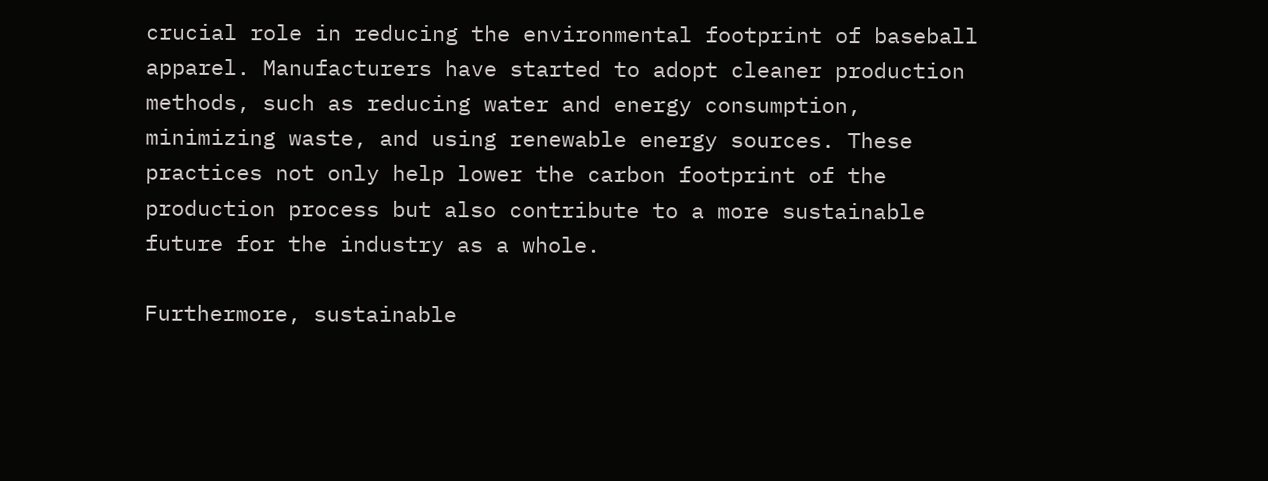crucial role in reducing the environmental footprint of baseball apparel. Manufacturers have started to adopt cleaner production methods, such as reducing water and energy consumption, minimizing waste, and using renewable energy sources. These practices not only help lower the carbon footprint of the production process but also contribute to a more sustainable future for the industry as a whole.

Furthermore, sustainable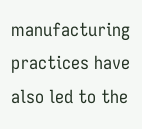manufacturing practices have also led to the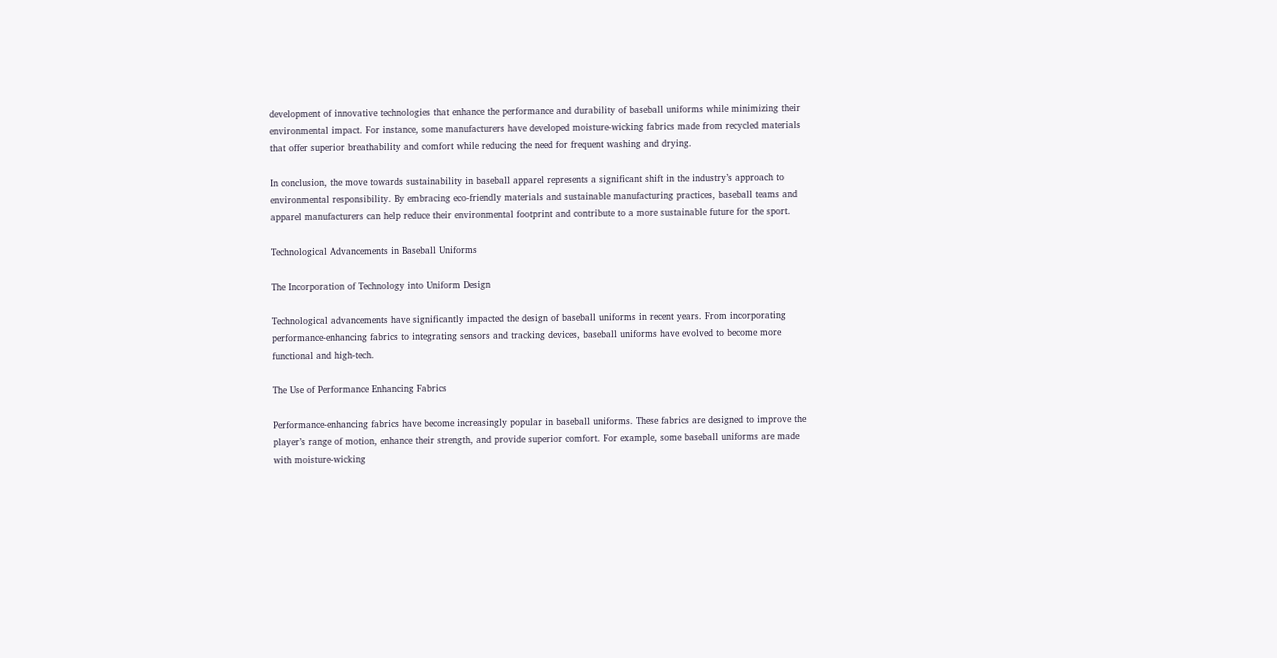development of innovative technologies that enhance the performance and durability of baseball uniforms while minimizing their environmental impact. For instance, some manufacturers have developed moisture-wicking fabrics made from recycled materials that offer superior breathability and comfort while reducing the need for frequent washing and drying.

In conclusion, the move towards sustainability in baseball apparel represents a significant shift in the industry’s approach to environmental responsibility. By embracing eco-friendly materials and sustainable manufacturing practices, baseball teams and apparel manufacturers can help reduce their environmental footprint and contribute to a more sustainable future for the sport.

Technological Advancements in Baseball Uniforms

The Incorporation of Technology into Uniform Design

Technological advancements have significantly impacted the design of baseball uniforms in recent years. From incorporating performance-enhancing fabrics to integrating sensors and tracking devices, baseball uniforms have evolved to become more functional and high-tech.

The Use of Performance Enhancing Fabrics

Performance-enhancing fabrics have become increasingly popular in baseball uniforms. These fabrics are designed to improve the player’s range of motion, enhance their strength, and provide superior comfort. For example, some baseball uniforms are made with moisture-wicking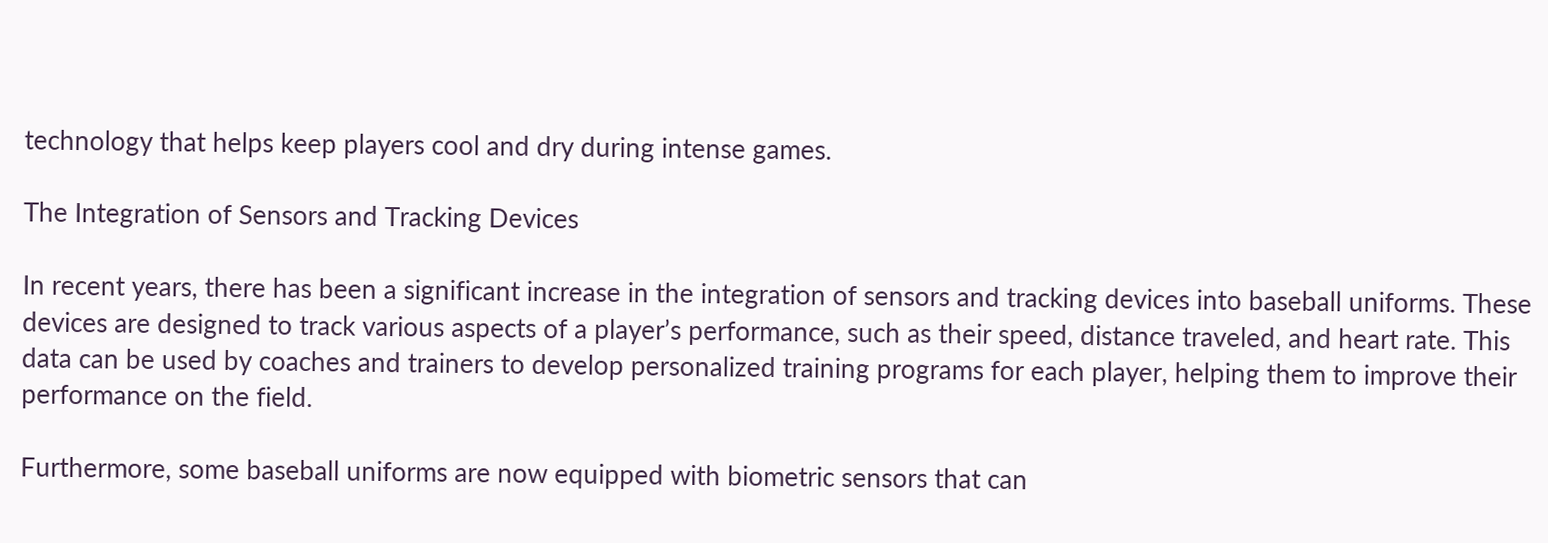technology that helps keep players cool and dry during intense games.

The Integration of Sensors and Tracking Devices

In recent years, there has been a significant increase in the integration of sensors and tracking devices into baseball uniforms. These devices are designed to track various aspects of a player’s performance, such as their speed, distance traveled, and heart rate. This data can be used by coaches and trainers to develop personalized training programs for each player, helping them to improve their performance on the field.

Furthermore, some baseball uniforms are now equipped with biometric sensors that can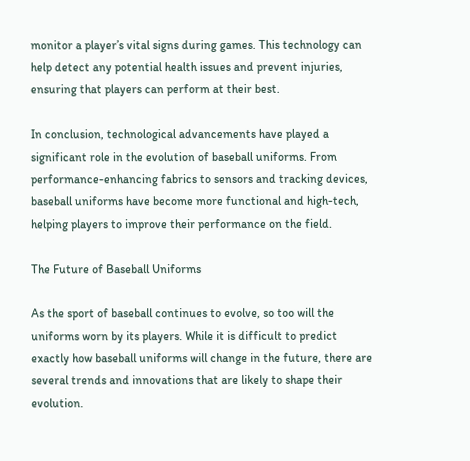monitor a player’s vital signs during games. This technology can help detect any potential health issues and prevent injuries, ensuring that players can perform at their best.

In conclusion, technological advancements have played a significant role in the evolution of baseball uniforms. From performance-enhancing fabrics to sensors and tracking devices, baseball uniforms have become more functional and high-tech, helping players to improve their performance on the field.

The Future of Baseball Uniforms

As the sport of baseball continues to evolve, so too will the uniforms worn by its players. While it is difficult to predict exactly how baseball uniforms will change in the future, there are several trends and innovations that are likely to shape their evolution.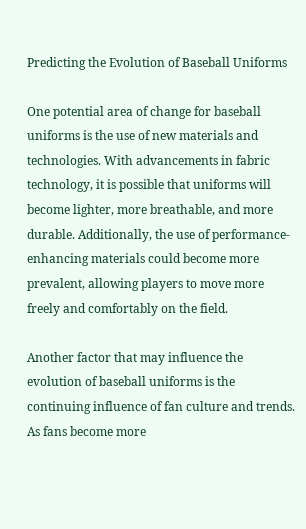Predicting the Evolution of Baseball Uniforms

One potential area of change for baseball uniforms is the use of new materials and technologies. With advancements in fabric technology, it is possible that uniforms will become lighter, more breathable, and more durable. Additionally, the use of performance-enhancing materials could become more prevalent, allowing players to move more freely and comfortably on the field.

Another factor that may influence the evolution of baseball uniforms is the continuing influence of fan culture and trends. As fans become more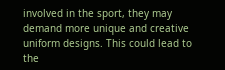involved in the sport, they may demand more unique and creative uniform designs. This could lead to the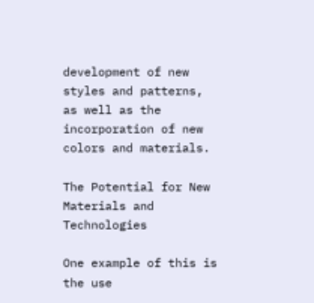development of new styles and patterns, as well as the incorporation of new colors and materials.

The Potential for New Materials and Technologies

One example of this is the use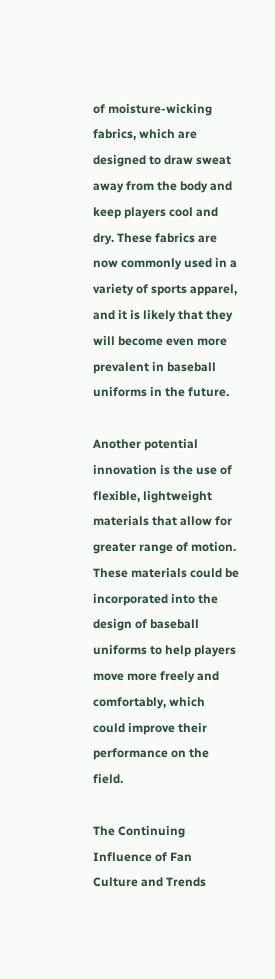of moisture-wicking fabrics, which are designed to draw sweat away from the body and keep players cool and dry. These fabrics are now commonly used in a variety of sports apparel, and it is likely that they will become even more prevalent in baseball uniforms in the future.

Another potential innovation is the use of flexible, lightweight materials that allow for greater range of motion. These materials could be incorporated into the design of baseball uniforms to help players move more freely and comfortably, which could improve their performance on the field.

The Continuing Influence of Fan Culture and Trends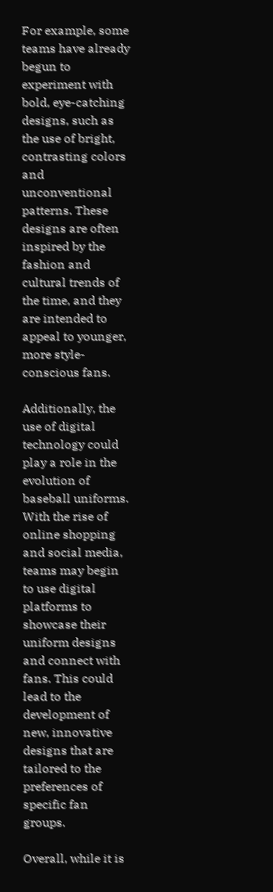For example, some teams have already begun to experiment with bold, eye-catching designs, such as the use of bright, contrasting colors and unconventional patterns. These designs are often inspired by the fashion and cultural trends of the time, and they are intended to appeal to younger, more style-conscious fans.

Additionally, the use of digital technology could play a role in the evolution of baseball uniforms. With the rise of online shopping and social media, teams may begin to use digital platforms to showcase their uniform designs and connect with fans. This could lead to the development of new, innovative designs that are tailored to the preferences of specific fan groups.

Overall, while it is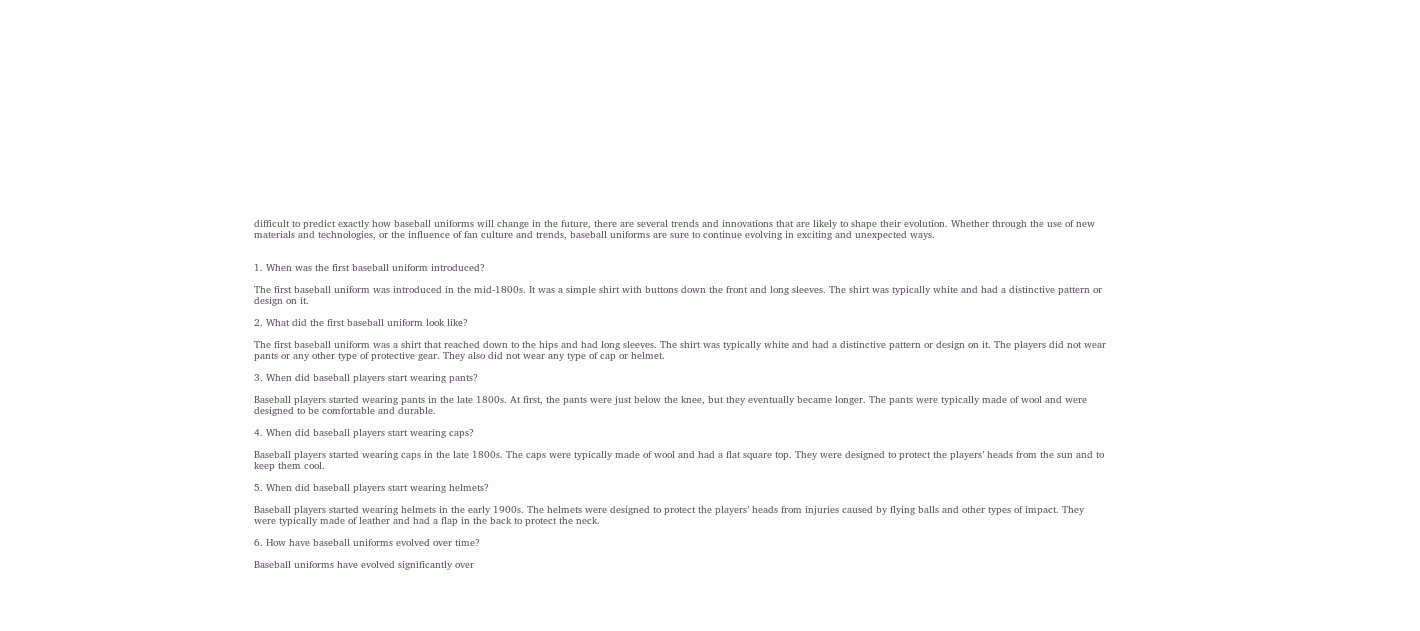difficult to predict exactly how baseball uniforms will change in the future, there are several trends and innovations that are likely to shape their evolution. Whether through the use of new materials and technologies, or the influence of fan culture and trends, baseball uniforms are sure to continue evolving in exciting and unexpected ways.


1. When was the first baseball uniform introduced?

The first baseball uniform was introduced in the mid-1800s. It was a simple shirt with buttons down the front and long sleeves. The shirt was typically white and had a distinctive pattern or design on it.

2. What did the first baseball uniform look like?

The first baseball uniform was a shirt that reached down to the hips and had long sleeves. The shirt was typically white and had a distinctive pattern or design on it. The players did not wear pants or any other type of protective gear. They also did not wear any type of cap or helmet.

3. When did baseball players start wearing pants?

Baseball players started wearing pants in the late 1800s. At first, the pants were just below the knee, but they eventually became longer. The pants were typically made of wool and were designed to be comfortable and durable.

4. When did baseball players start wearing caps?

Baseball players started wearing caps in the late 1800s. The caps were typically made of wool and had a flat square top. They were designed to protect the players’ heads from the sun and to keep them cool.

5. When did baseball players start wearing helmets?

Baseball players started wearing helmets in the early 1900s. The helmets were designed to protect the players’ heads from injuries caused by flying balls and other types of impact. They were typically made of leather and had a flap in the back to protect the neck.

6. How have baseball uniforms evolved over time?

Baseball uniforms have evolved significantly over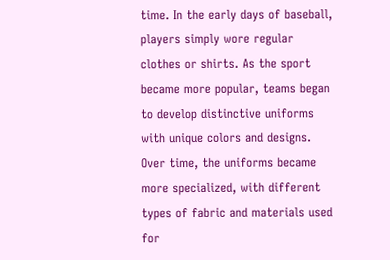time. In the early days of baseball, players simply wore regular clothes or shirts. As the sport became more popular, teams began to develop distinctive uniforms with unique colors and designs. Over time, the uniforms became more specialized, with different types of fabric and materials used for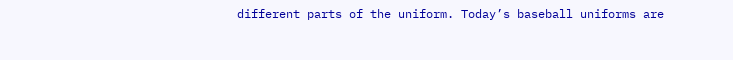different parts of the uniform. Today’s baseball uniforms are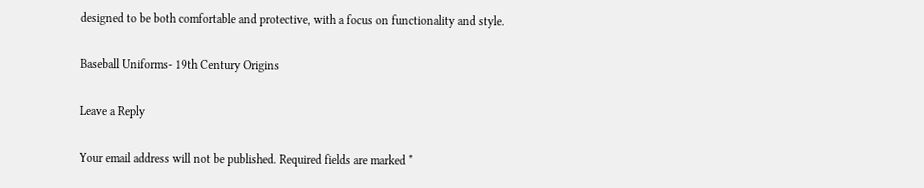designed to be both comfortable and protective, with a focus on functionality and style.

Baseball Uniforms- 19th Century Origins

Leave a Reply

Your email address will not be published. Required fields are marked *